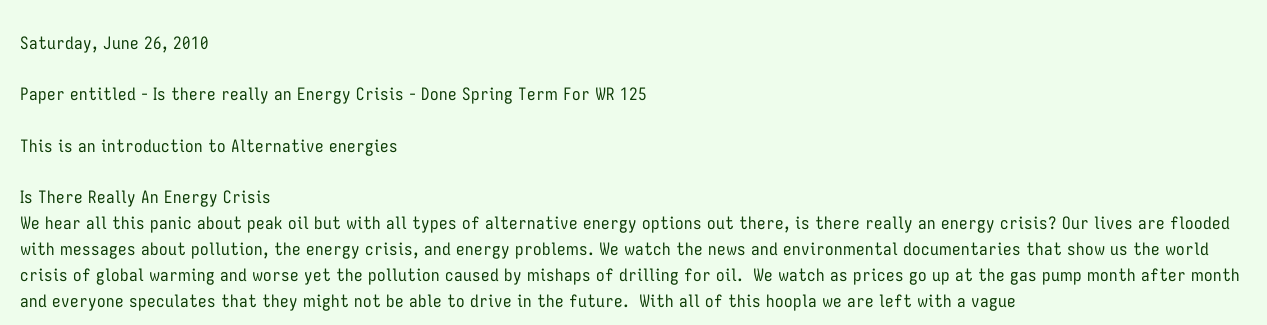Saturday, June 26, 2010

Paper entitled - Is there really an Energy Crisis - Done Spring Term For WR 125

This is an introduction to Alternative energies

Is There Really An Energy Crisis
We hear all this panic about peak oil but with all types of alternative energy options out there, is there really an energy crisis? Our lives are flooded with messages about pollution, the energy crisis, and energy problems. We watch the news and environmental documentaries that show us the world crisis of global warming and worse yet the pollution caused by mishaps of drilling for oil.  We watch as prices go up at the gas pump month after month and everyone speculates that they might not be able to drive in the future.  With all of this hoopla we are left with a vague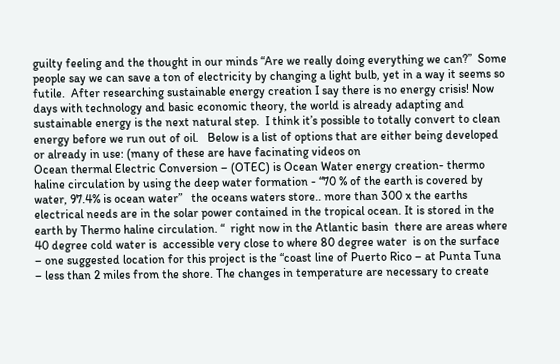guilty feeling and the thought in our minds “Are we really doing everything we can?”  Some people say we can save a ton of electricity by changing a light bulb, yet in a way it seems so futile.  After researching sustainable energy creation I say there is no energy crisis! Now days with technology and basic economic theory, the world is already adapting and sustainable energy is the next natural step.  I think it’s possible to totally convert to clean energy before we run out of oil.   Below is a list of options that are either being developed or already in use: (many of these are have facinating videos on
Ocean thermal Electric Conversion – (OTEC) is Ocean Water energy creation- thermo haline circulation by using the deep water formation - “70 % of the earth is covered by water, 97.4% is ocean water”   the oceans waters store.. more than 300 x the earths electrical needs are in the solar power contained in the tropical ocean. It is stored in the earth by Thermo haline circulation. “  right now in the Atlantic basin  there are areas where 40 degree cold water is  accessible very close to where 80 degree water  is on the surface – one suggested location for this project is the “coast line of Puerto Rico – at Punta Tuna – less than 2 miles from the shore. The changes in temperature are necessary to create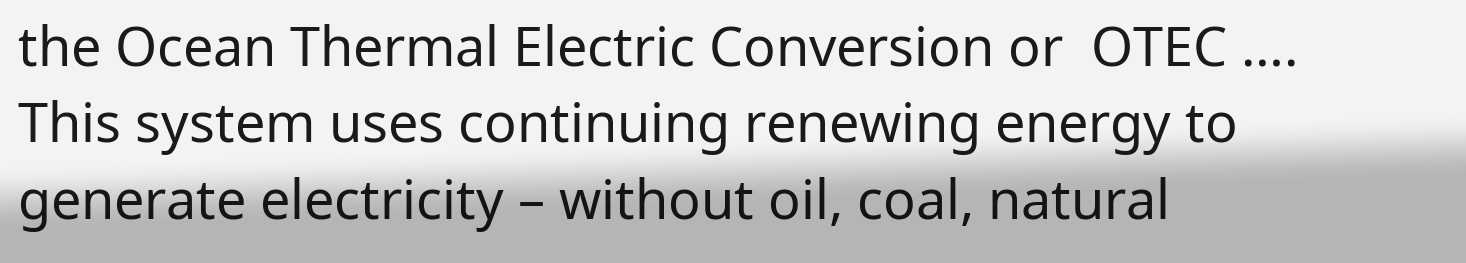the Ocean Thermal Electric Conversion or  OTEC …. This system uses continuing renewing energy to generate electricity – without oil, coal, natural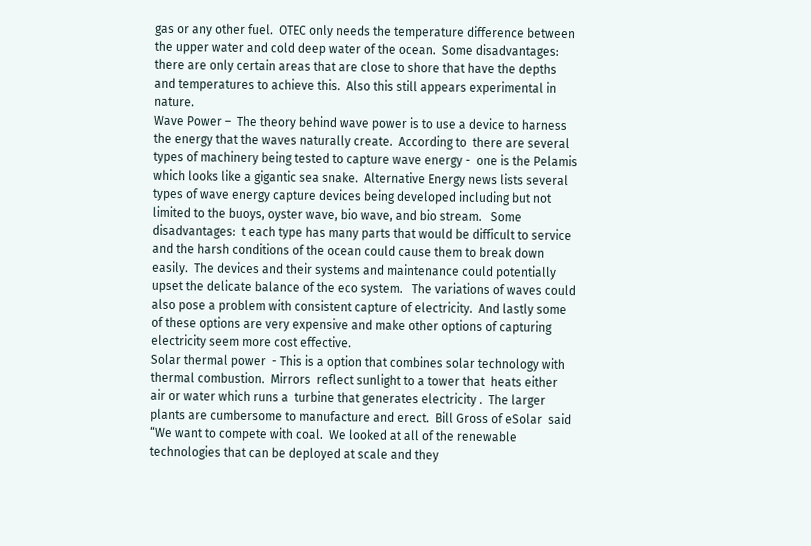gas or any other fuel.  OTEC only needs the temperature difference between the upper water and cold deep water of the ocean.  Some disadvantages:   there are only certain areas that are close to shore that have the depths and temperatures to achieve this.  Also this still appears experimental in nature.
Wave Power –  The theory behind wave power is to use a device to harness the energy that the waves naturally create.  According to  there are several types of machinery being tested to capture wave energy -  one is the Pelamis which looks like a gigantic sea snake.  Alternative Energy news lists several types of wave energy capture devices being developed including but not limited to the buoys, oyster wave, bio wave, and bio stream.   Some disadvantages:  t each type has many parts that would be difficult to service  and the harsh conditions of the ocean could cause them to break down easily.  The devices and their systems and maintenance could potentially upset the delicate balance of the eco system.   The variations of waves could also pose a problem with consistent capture of electricity.  And lastly some of these options are very expensive and make other options of capturing electricity seem more cost effective.
Solar thermal power  - This is a option that combines solar technology with thermal combustion.  Mirrors  reflect sunlight to a tower that  heats either air or water which runs a  turbine that generates electricity .  The larger plants are cumbersome to manufacture and erect.  Bill Gross of eSolar  said “We want to compete with coal.  We looked at all of the renewable technologies that can be deployed at scale and they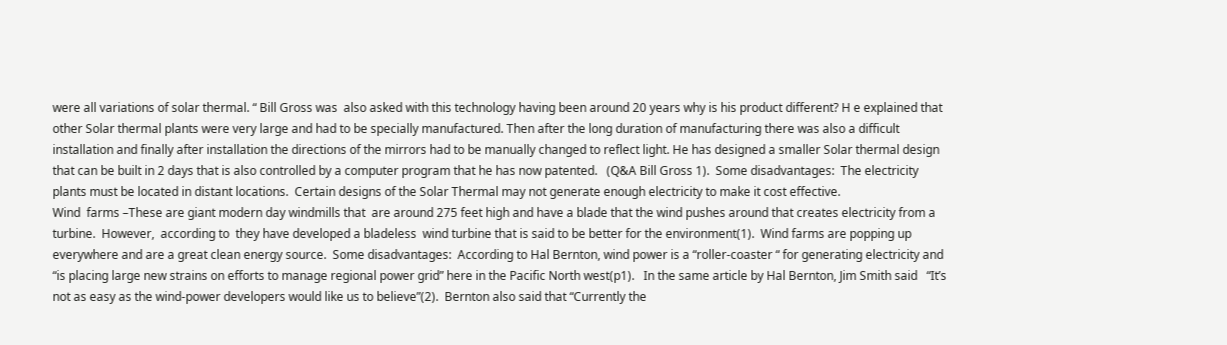were all variations of solar thermal. “ Bill Gross was  also asked with this technology having been around 20 years why is his product different? H e explained that other Solar thermal plants were very large and had to be specially manufactured. Then after the long duration of manufacturing there was also a difficult installation and finally after installation the directions of the mirrors had to be manually changed to reflect light. He has designed a smaller Solar thermal design that can be built in 2 days that is also controlled by a computer program that he has now patented.   (Q&A Bill Gross 1).  Some disadvantages:  The electricity plants must be located in distant locations.  Certain designs of the Solar Thermal may not generate enough electricity to make it cost effective.
Wind  farms –These are giant modern day windmills that  are around 275 feet high and have a blade that the wind pushes around that creates electricity from a turbine.  However,  according to  they have developed a bladeless  wind turbine that is said to be better for the environment(1).  Wind farms are popping up everywhere and are a great clean energy source.  Some disadvantages:  According to Hal Bernton, wind power is a “roller-coaster “ for generating electricity and “is placing large new strains on efforts to manage regional power grid” here in the Pacific North west(p1).   In the same article by Hal Bernton, Jim Smith said   “It’s not as easy as the wind-power developers would like us to believe”(2).  Bernton also said that “Currently the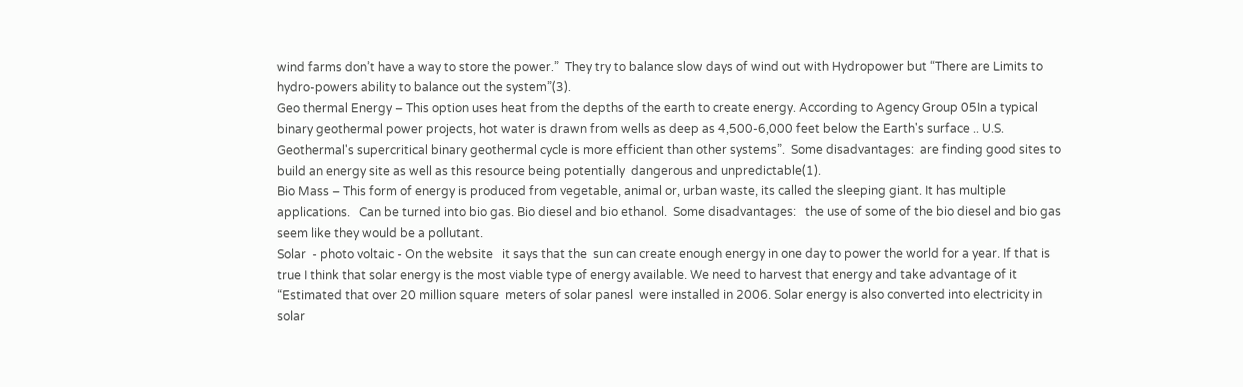wind farms don’t have a way to store the power.”  They try to balance slow days of wind out with Hydropower but “There are Limits to hydro-powers ability to balance out the system”(3).
Geo thermal Energy – This option uses heat from the depths of the earth to create energy. According to Agency Group 05In a typical binary geothermal power projects, hot water is drawn from wells as deep as 4,500-6,000 feet below the Earth's surface .. U.S. Geothermal's supercritical binary geothermal cycle is more efficient than other systems”.  Some disadvantages:  are finding good sites to build an energy site as well as this resource being potentially  dangerous and unpredictable(1).
Bio Mass – This form of energy is produced from vegetable, animal or, urban waste, its called the sleeping giant. It has multiple applications.   Can be turned into bio gas. Bio diesel and bio ethanol.  Some disadvantages:   the use of some of the bio diesel and bio gas seem like they would be a pollutant.
Solar  - photo voltaic - On the website   it says that the  sun can create enough energy in one day to power the world for a year. If that is true I think that solar energy is the most viable type of energy available. We need to harvest that energy and take advantage of it “Estimated that over 20 million square  meters of solar panesl  were installed in 2006. Solar energy is also converted into electricity in solar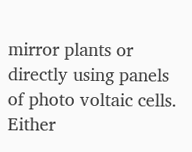mirror plants or directly using panels of photo voltaic cells.  Either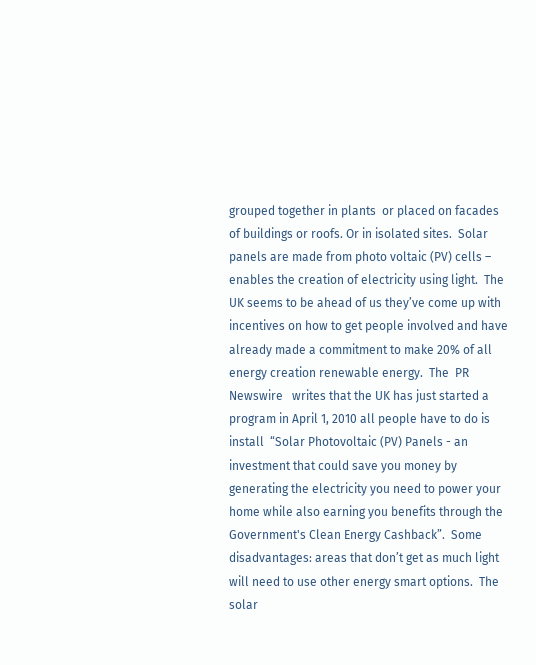grouped together in plants  or placed on facades of buildings or roofs. Or in isolated sites.  Solar panels are made from photo voltaic (PV) cells – enables the creation of electricity using light.  The UK seems to be ahead of us they’ve come up with incentives on how to get people involved and have already made a commitment to make 20% of all energy creation renewable energy.  The  PR Newswire   writes that the UK has just started a program in April 1, 2010 all people have to do is install  “Solar Photovoltaic (PV) Panels - an investment that could save you money by generating the electricity you need to power your home while also earning you benefits through the Government's Clean Energy Cashback”.  Some disadvantages: areas that don’t get as much light will need to use other energy smart options.  The solar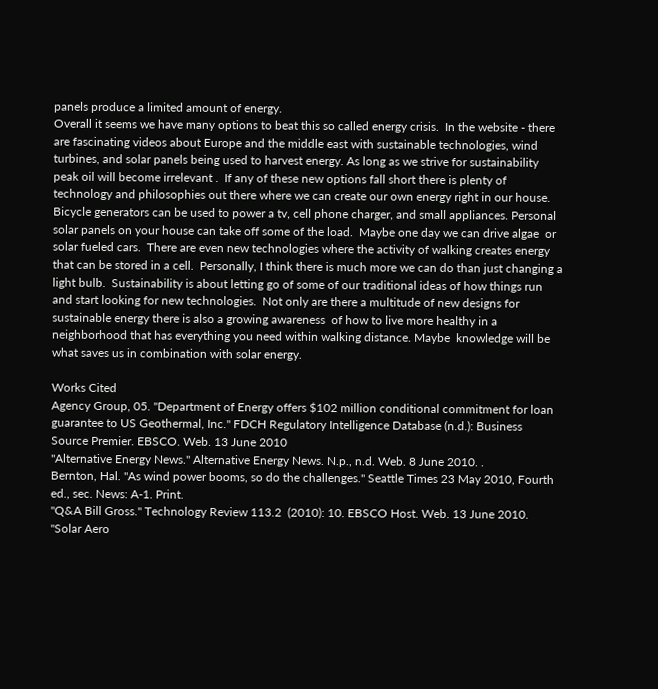panels produce a limited amount of energy.
Overall it seems we have many options to beat this so called energy crisis.  In the website - there are fascinating videos about Europe and the middle east with sustainable technologies, wind turbines, and solar panels being used to harvest energy. As long as we strive for sustainability peak oil will become irrelevant .  If any of these new options fall short there is plenty of technology and philosophies out there where we can create our own energy right in our house.  Bicycle generators can be used to power a tv, cell phone charger, and small appliances. Personal  solar panels on your house can take off some of the load.  Maybe one day we can drive algae  or solar fueled cars.  There are even new technologies where the activity of walking creates energy that can be stored in a cell.  Personally, I think there is much more we can do than just changing a light bulb.  Sustainability is about letting go of some of our traditional ideas of how things run and start looking for new technologies.  Not only are there a multitude of new designs for sustainable energy there is also a growing awareness  of how to live more healthy in a neighborhood that has everything you need within walking distance. Maybe  knowledge will be what saves us in combination with solar energy.

Works Cited
Agency Group, 05. "Department of Energy offers $102 million conditional commitment for loan guarantee to US Geothermal, Inc." FDCH Regulatory Intelligence Database (n.d.): Business Source Premier. EBSCO. Web. 13 June 2010
"Alternative Energy News." Alternative Energy News. N.p., n.d. Web. 8 June 2010. .
Bernton, Hal. "As wind power booms, so do the challenges." Seattle Times 23 May 2010, Fourth ed., sec. News: A-1. Print.
"Q&A Bill Gross." Technology Review 113.2  (2010): 10. EBSCO Host. Web. 13 June 2010.
"Solar Aero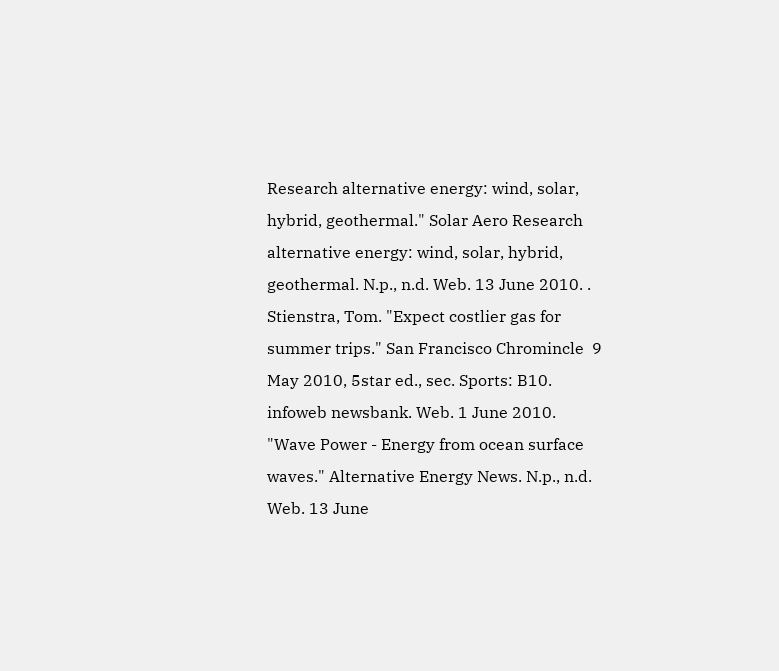Research alternative energy: wind, solar, hybrid, geothermal." Solar Aero Research alternative energy: wind, solar, hybrid, geothermal. N.p., n.d. Web. 13 June 2010. .
Stienstra, Tom. "Expect costlier gas for summer trips." San Francisco Chromincle  9 May 2010, 5star ed., sec. Sports: B10. infoweb newsbank. Web. 1 June 2010.
"Wave Power - Energy from ocean surface waves." Alternative Energy News. N.p., n.d. Web. 13 June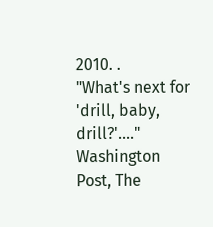2010. .
"What's next for 'drill, baby, drill?'...." Washington Post, The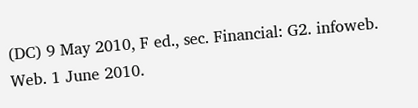(DC) 9 May 2010, F ed., sec. Financial: G2. infoweb. Web. 1 June 2010.